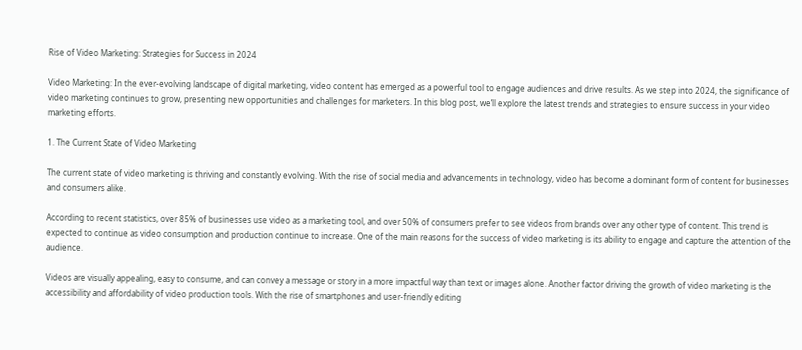Rise of Video Marketing: Strategies for Success in 2024

Video Marketing: In the ever-evolving landscape of digital marketing, video content has emerged as a powerful tool to engage audiences and drive results. As we step into 2024, the significance of video marketing continues to grow, presenting new opportunities and challenges for marketers. In this blog post, we’ll explore the latest trends and strategies to ensure success in your video marketing efforts.

1. The Current State of Video Marketing

The current state of video marketing is thriving and constantly evolving. With the rise of social media and advancements in technology, video has become a dominant form of content for businesses and consumers alike.

According to recent statistics, over 85% of businesses use video as a marketing tool, and over 50% of consumers prefer to see videos from brands over any other type of content. This trend is expected to continue as video consumption and production continue to increase. One of the main reasons for the success of video marketing is its ability to engage and capture the attention of the audience.

Videos are visually appealing, easy to consume, and can convey a message or story in a more impactful way than text or images alone. Another factor driving the growth of video marketing is the accessibility and affordability of video production tools. With the rise of smartphones and user-friendly editing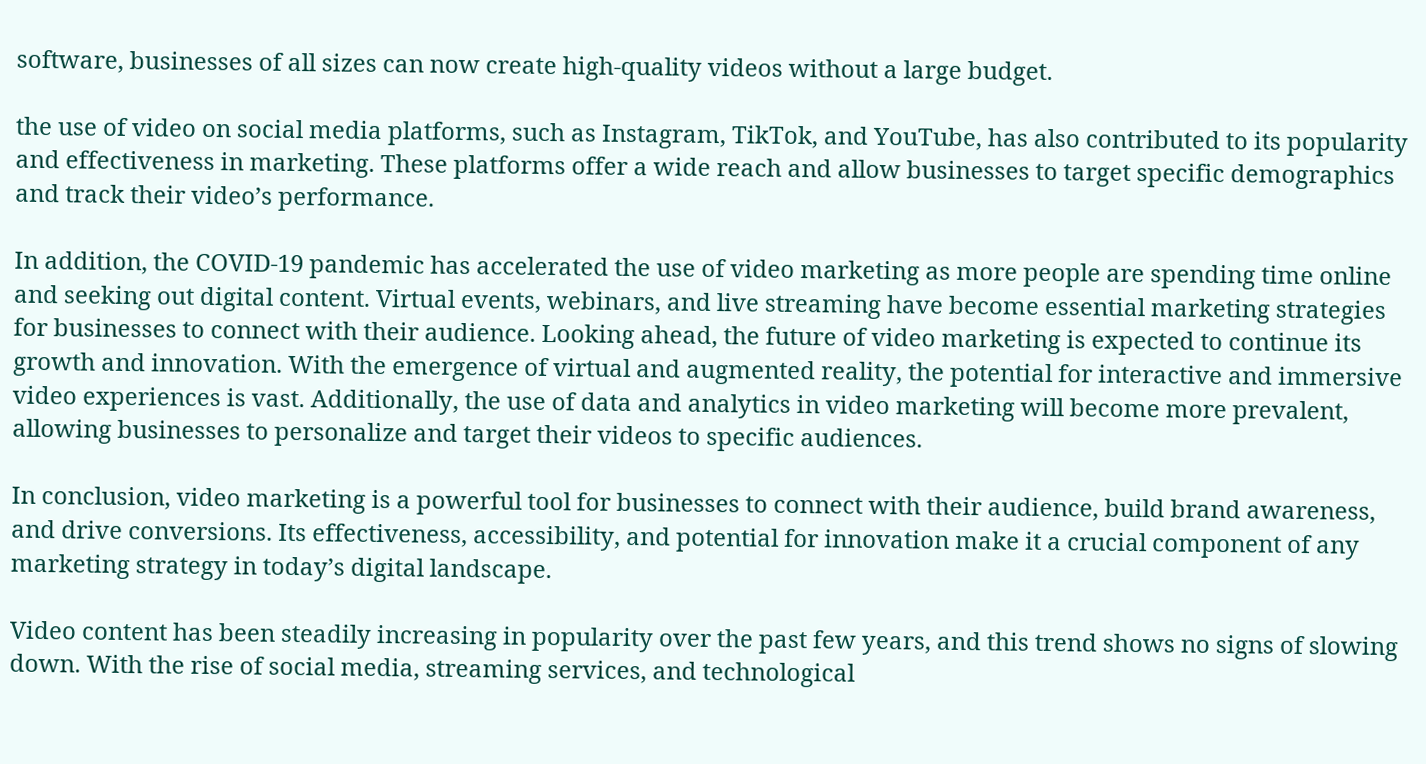software, businesses of all sizes can now create high-quality videos without a large budget.

the use of video on social media platforms, such as Instagram, TikTok, and YouTube, has also contributed to its popularity and effectiveness in marketing. These platforms offer a wide reach and allow businesses to target specific demographics and track their video’s performance.

In addition, the COVID-19 pandemic has accelerated the use of video marketing as more people are spending time online and seeking out digital content. Virtual events, webinars, and live streaming have become essential marketing strategies for businesses to connect with their audience. Looking ahead, the future of video marketing is expected to continue its growth and innovation. With the emergence of virtual and augmented reality, the potential for interactive and immersive video experiences is vast. Additionally, the use of data and analytics in video marketing will become more prevalent, allowing businesses to personalize and target their videos to specific audiences.

In conclusion, video marketing is a powerful tool for businesses to connect with their audience, build brand awareness, and drive conversions. Its effectiveness, accessibility, and potential for innovation make it a crucial component of any marketing strategy in today’s digital landscape.

Video content has been steadily increasing in popularity over the past few years, and this trend shows no signs of slowing down. With the rise of social media, streaming services, and technological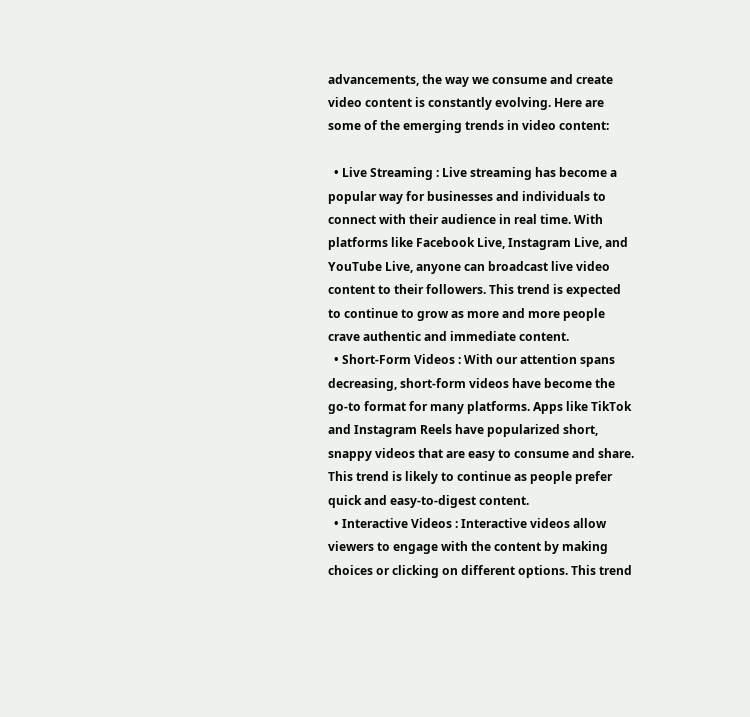advancements, the way we consume and create video content is constantly evolving. Here are some of the emerging trends in video content:

  • Live Streaming : Live streaming has become a popular way for businesses and individuals to connect with their audience in real time. With platforms like Facebook Live, Instagram Live, and YouTube Live, anyone can broadcast live video content to their followers. This trend is expected to continue to grow as more and more people crave authentic and immediate content.
  • Short-Form Videos : With our attention spans decreasing, short-form videos have become the go-to format for many platforms. Apps like TikTok and Instagram Reels have popularized short, snappy videos that are easy to consume and share. This trend is likely to continue as people prefer quick and easy-to-digest content.
  • Interactive Videos : Interactive videos allow viewers to engage with the content by making choices or clicking on different options. This trend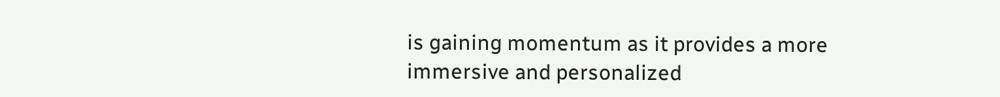is gaining momentum as it provides a more immersive and personalized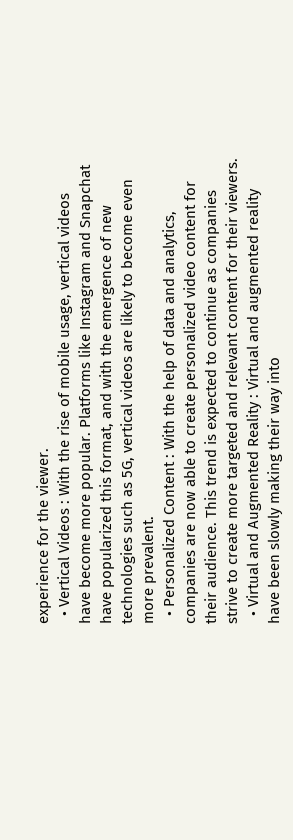experience for the viewer.
  • Vertical Videos : With the rise of mobile usage, vertical videos have become more popular. Platforms like Instagram and Snapchat have popularized this format, and with the emergence of new technologies such as 5G, vertical videos are likely to become even more prevalent.
  • Personalized Content : With the help of data and analytics, companies are now able to create personalized video content for their audience. This trend is expected to continue as companies strive to create more targeted and relevant content for their viewers.
  • Virtual and Augmented Reality : Virtual and augmented reality have been slowly making their way into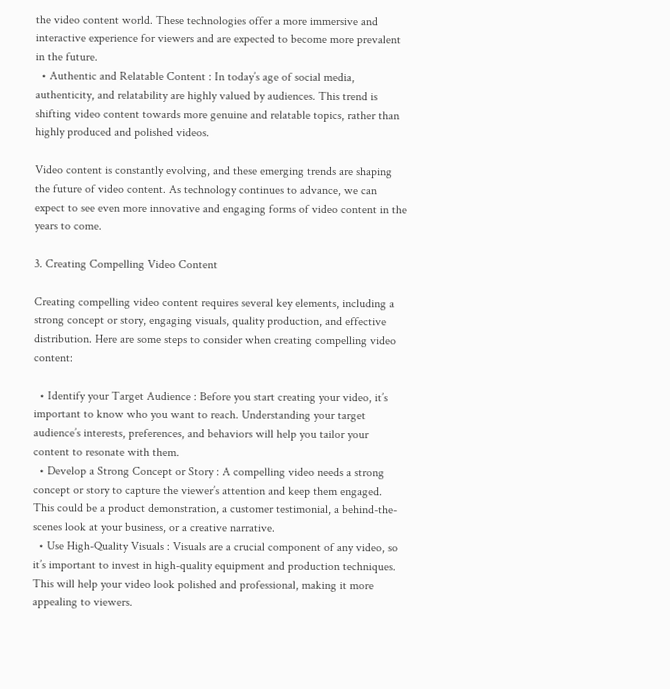the video content world. These technologies offer a more immersive and interactive experience for viewers and are expected to become more prevalent in the future.
  • Authentic and Relatable Content : In today’s age of social media, authenticity, and relatability are highly valued by audiences. This trend is shifting video content towards more genuine and relatable topics, rather than highly produced and polished videos.

Video content is constantly evolving, and these emerging trends are shaping the future of video content. As technology continues to advance, we can expect to see even more innovative and engaging forms of video content in the years to come.

3. Creating Compelling Video Content

Creating compelling video content requires several key elements, including a strong concept or story, engaging visuals, quality production, and effective distribution. Here are some steps to consider when creating compelling video content:

  • Identify your Target Audience : Before you start creating your video, it’s important to know who you want to reach. Understanding your target audience’s interests, preferences, and behaviors will help you tailor your content to resonate with them.
  • Develop a Strong Concept or Story : A compelling video needs a strong concept or story to capture the viewer’s attention and keep them engaged. This could be a product demonstration, a customer testimonial, a behind-the-scenes look at your business, or a creative narrative.
  • Use High-Quality Visuals : Visuals are a crucial component of any video, so it’s important to invest in high-quality equipment and production techniques. This will help your video look polished and professional, making it more appealing to viewers.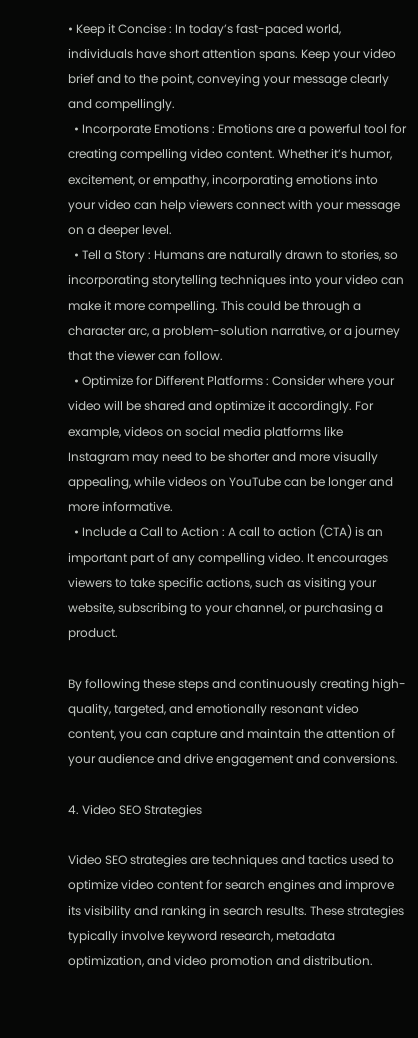• Keep it Concise : In today’s fast-paced world, individuals have short attention spans. Keep your video brief and to the point, conveying your message clearly and compellingly.
  • Incorporate Emotions : Emotions are a powerful tool for creating compelling video content. Whether it’s humor, excitement, or empathy, incorporating emotions into your video can help viewers connect with your message on a deeper level.
  • Tell a Story : Humans are naturally drawn to stories, so incorporating storytelling techniques into your video can make it more compelling. This could be through a character arc, a problem-solution narrative, or a journey that the viewer can follow.
  • Optimize for Different Platforms : Consider where your video will be shared and optimize it accordingly. For example, videos on social media platforms like Instagram may need to be shorter and more visually appealing, while videos on YouTube can be longer and more informative.
  • Include a Call to Action : A call to action (CTA) is an important part of any compelling video. It encourages viewers to take specific actions, such as visiting your website, subscribing to your channel, or purchasing a product.

By following these steps and continuously creating high-quality, targeted, and emotionally resonant video content, you can capture and maintain the attention of your audience and drive engagement and conversions.

4. Video SEO Strategies

Video SEO strategies are techniques and tactics used to optimize video content for search engines and improve its visibility and ranking in search results. These strategies typically involve keyword research, metadata optimization, and video promotion and distribution.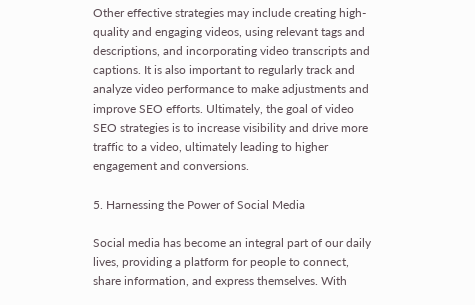Other effective strategies may include creating high-quality and engaging videos, using relevant tags and descriptions, and incorporating video transcripts and captions. It is also important to regularly track and analyze video performance to make adjustments and improve SEO efforts. Ultimately, the goal of video SEO strategies is to increase visibility and drive more traffic to a video, ultimately leading to higher engagement and conversions.

5. Harnessing the Power of Social Media

Social media has become an integral part of our daily lives, providing a platform for people to connect, share information, and express themselves. With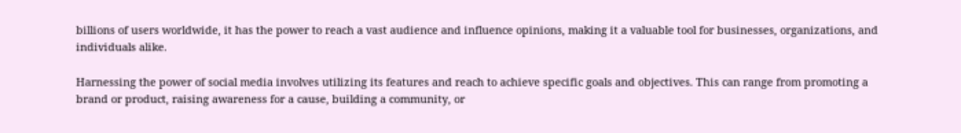billions of users worldwide, it has the power to reach a vast audience and influence opinions, making it a valuable tool for businesses, organizations, and individuals alike.

Harnessing the power of social media involves utilizing its features and reach to achieve specific goals and objectives. This can range from promoting a brand or product, raising awareness for a cause, building a community, or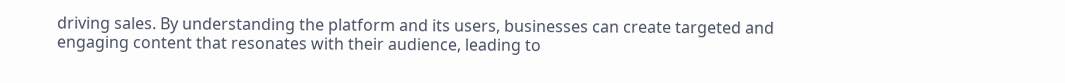driving sales. By understanding the platform and its users, businesses can create targeted and engaging content that resonates with their audience, leading to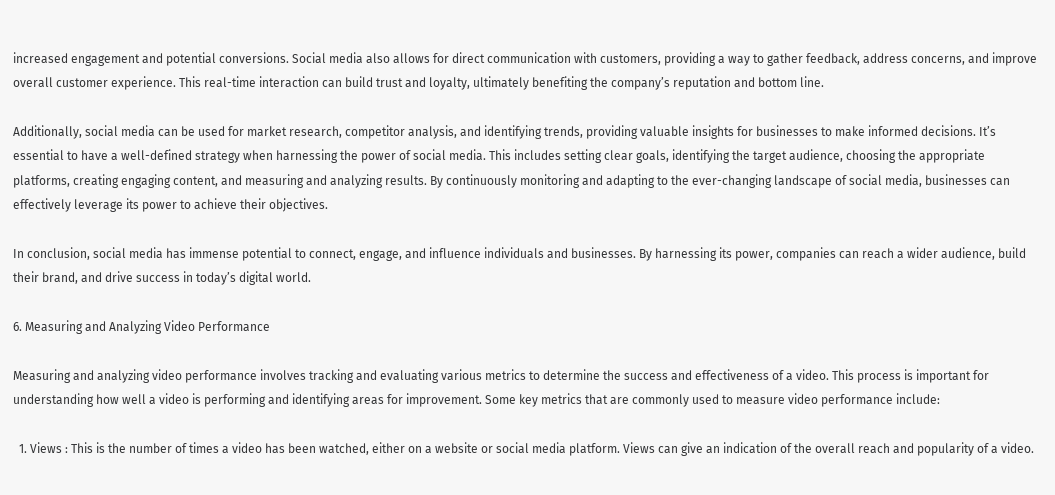increased engagement and potential conversions. Social media also allows for direct communication with customers, providing a way to gather feedback, address concerns, and improve overall customer experience. This real-time interaction can build trust and loyalty, ultimately benefiting the company’s reputation and bottom line.

Additionally, social media can be used for market research, competitor analysis, and identifying trends, providing valuable insights for businesses to make informed decisions. It’s essential to have a well-defined strategy when harnessing the power of social media. This includes setting clear goals, identifying the target audience, choosing the appropriate platforms, creating engaging content, and measuring and analyzing results. By continuously monitoring and adapting to the ever-changing landscape of social media, businesses can effectively leverage its power to achieve their objectives.

In conclusion, social media has immense potential to connect, engage, and influence individuals and businesses. By harnessing its power, companies can reach a wider audience, build their brand, and drive success in today’s digital world.

6. Measuring and Analyzing Video Performance

Measuring and analyzing video performance involves tracking and evaluating various metrics to determine the success and effectiveness of a video. This process is important for understanding how well a video is performing and identifying areas for improvement. Some key metrics that are commonly used to measure video performance include:

  1. Views : This is the number of times a video has been watched, either on a website or social media platform. Views can give an indication of the overall reach and popularity of a video.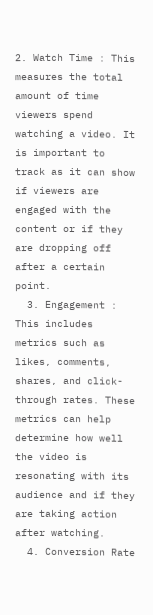2. Watch Time : This measures the total amount of time viewers spend watching a video. It is important to track as it can show if viewers are engaged with the content or if they are dropping off after a certain point.
  3. Engagement : This includes metrics such as likes, comments, shares, and click-through rates. These metrics can help determine how well the video is resonating with its audience and if they are taking action after watching.
  4. Conversion Rate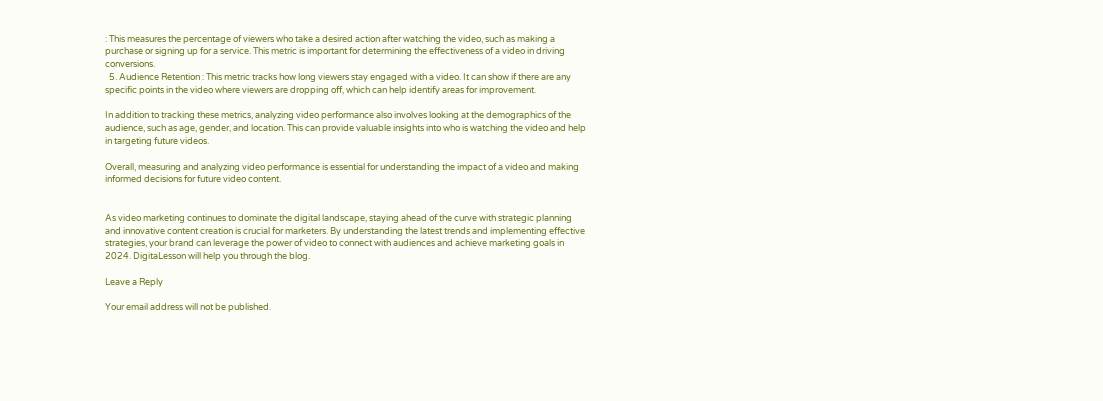: This measures the percentage of viewers who take a desired action after watching the video, such as making a purchase or signing up for a service. This metric is important for determining the effectiveness of a video in driving conversions.
  5. Audience Retention : This metric tracks how long viewers stay engaged with a video. It can show if there are any specific points in the video where viewers are dropping off, which can help identify areas for improvement.

In addition to tracking these metrics, analyzing video performance also involves looking at the demographics of the audience, such as age, gender, and location. This can provide valuable insights into who is watching the video and help in targeting future videos.

Overall, measuring and analyzing video performance is essential for understanding the impact of a video and making informed decisions for future video content.


As video marketing continues to dominate the digital landscape, staying ahead of the curve with strategic planning and innovative content creation is crucial for marketers. By understanding the latest trends and implementing effective strategies, your brand can leverage the power of video to connect with audiences and achieve marketing goals in 2024. DigitaLesson will help you through the blog.

Leave a Reply

Your email address will not be published.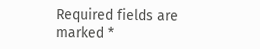Required fields are marked *